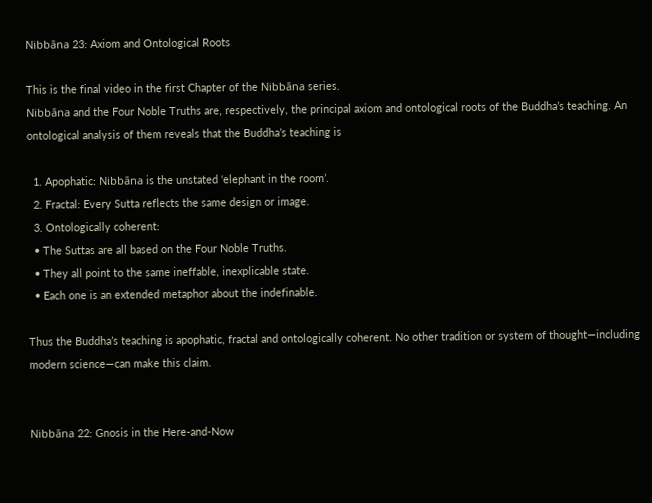Nibbāna 23: Axiom and Ontological Roots

This is the final video in the first Chapter of the Nibbāna series.
Nibbāna and the Four Noble Truths are, respectively, the principal axiom and ontological roots of the Buddha’s teaching. An ontological analysis of them reveals that the Buddha’s teaching is

  1. Apophatic: Nibbāna is the unstated ‘elephant in the room’.
  2. Fractal: Every Sutta reflects the same design or image.
  3. Ontologically coherent:
  • The Suttas are all based on the Four Noble Truths.
  • They all point to the same ineffable, inexplicable state.
  • Each one is an extended metaphor about the indefinable.

Thus the Buddha’s teaching is apophatic, fractal and ontologically coherent. No other tradition or system of thought—including modern science—can make this claim.


Nibbāna 22: Gnosis in the Here-and-Now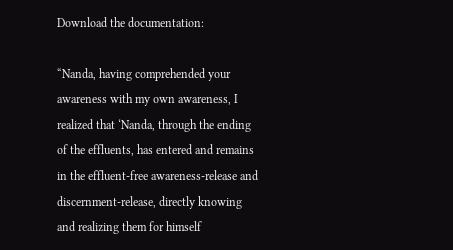Download the documentation:

“Nanda, having comprehended your awareness with my own awareness, I realized that ‘Nanda, through the ending of the effluents, has entered and remains in the effluent-free awareness-release and discernment-release, directly knowing and realizing them for himself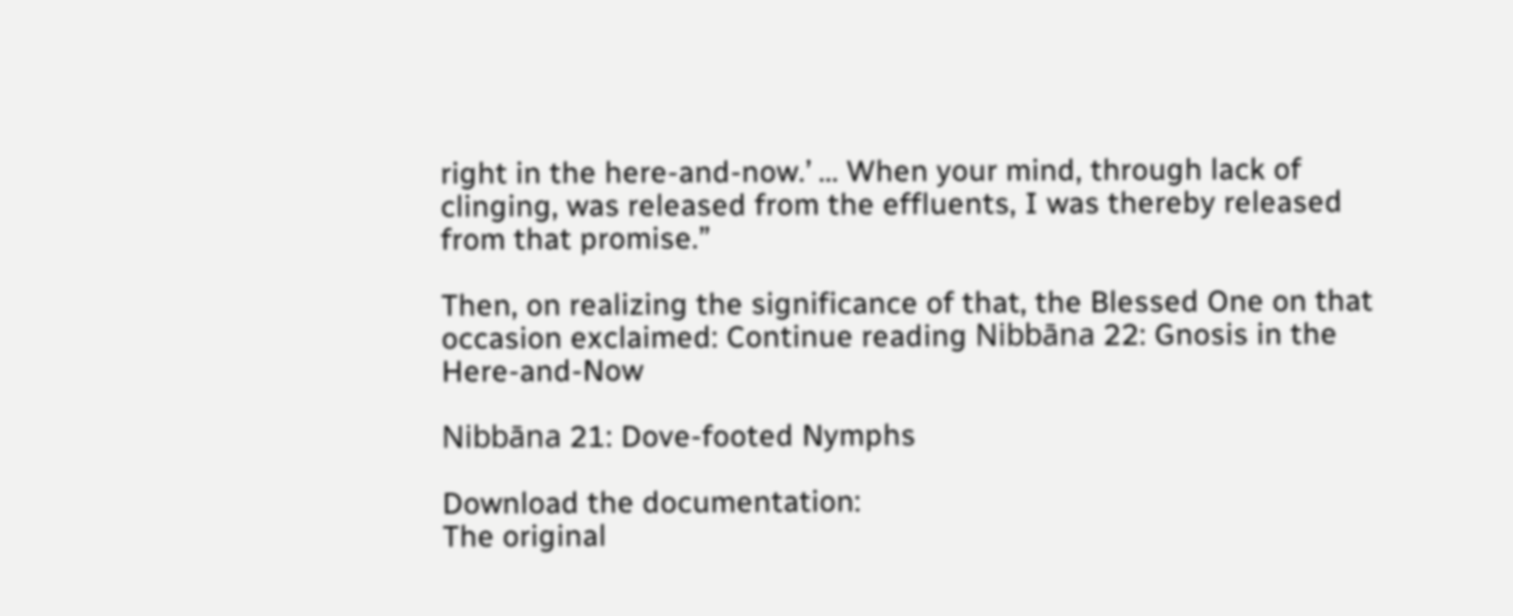right in the here-and-now.’ … When your mind, through lack of clinging, was released from the effluents, I was thereby released from that promise.”

Then, on realizing the significance of that, the Blessed One on that occasion exclaimed: Continue reading Nibbāna 22: Gnosis in the Here-and-Now

Nibbāna 21: Dove-footed Nymphs

Download the documentation:
The original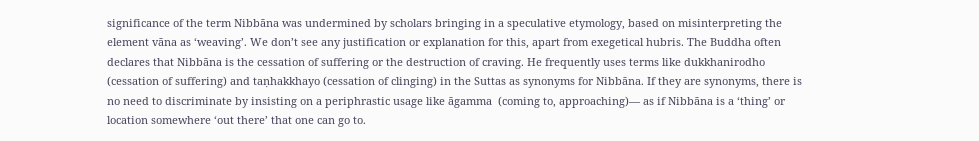significance of the term Nibbāna was undermined by scholars bringing in a speculative etymology, based on misinterpreting the element vāna as ‘weaving’. We don’t see any justification or explanation for this, apart from exegetical hubris. The Buddha often declares that Nibbāna is the cessation of suffering or the destruction of craving. He frequently uses terms like dukkhanirodho (cessation of suffering) and taṇhakkhayo (cessation of clinging) in the Suttas as synonyms for Nibbāna. If they are synonyms, there is no need to discriminate by insisting on a periphrastic usage like āgamma  (coming to, approaching)— as if Nibbāna is a ‘thing’ or location somewhere ‘out there’ that one can go to.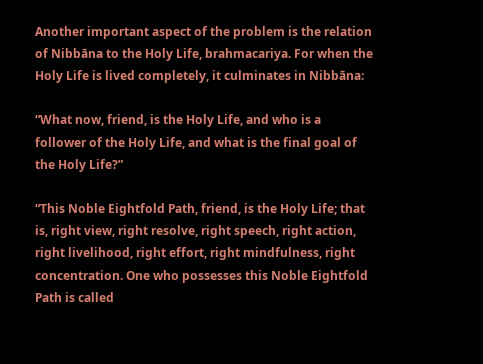Another important aspect of the problem is the relation of Nibbāna to the Holy Life, brahmacariya. For when the Holy Life is lived completely, it culminates in Nibbāna:

“What now, friend, is the Holy Life, and who is a follower of the Holy Life, and what is the final goal of the Holy Life?”

“This Noble Eightfold Path, friend, is the Holy Life; that is, right view, right resolve, right speech, right action, right livelihood, right effort, right mindfulness, right concentration. One who possesses this Noble Eightfold Path is called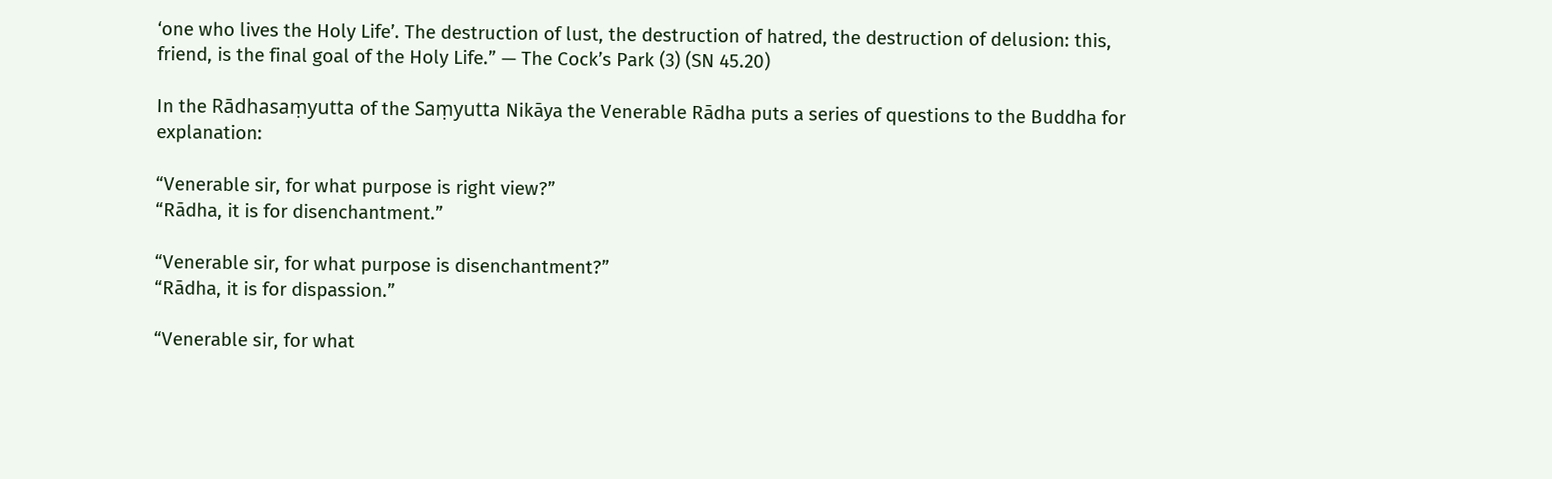‘one who lives the Holy Life’. The destruction of lust, the destruction of hatred, the destruction of delusion: this, friend, is the final goal of the Holy Life.” — The Cock’s Park (3) (SN 45.20)

In the Rādhasaṃyutta of the Saṃyutta Nikāya the Venerable Rādha puts a series of questions to the Buddha for explanation:

“Venerable sir, for what purpose is right view?”
“Rādha, it is for disenchantment.”

“Venerable sir, for what purpose is disenchantment?”
“Rādha, it is for dispassion.”

“Venerable sir, for what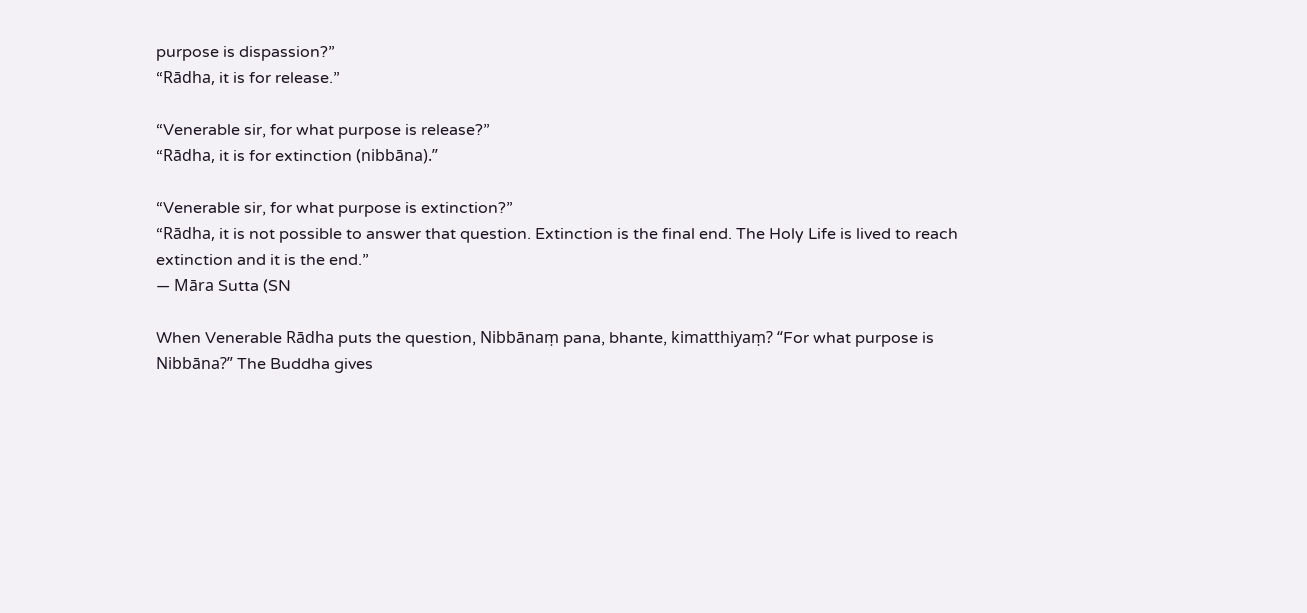purpose is dispassion?”
“Rādha, it is for release.”

“Venerable sir, for what purpose is release?”
“Rādha, it is for extinction (nibbāna).”

“Venerable sir, for what purpose is extinction?”
“Rādha, it is not possible to answer that question. Extinction is the final end. The Holy Life is lived to reach extinction and it is the end.”
— Māra Sutta (SN

When Venerable Rādha puts the question, Nibbānaṃ pana, bhante, kimatthiyaṃ? “For what purpose is Nibbāna?” The Buddha gives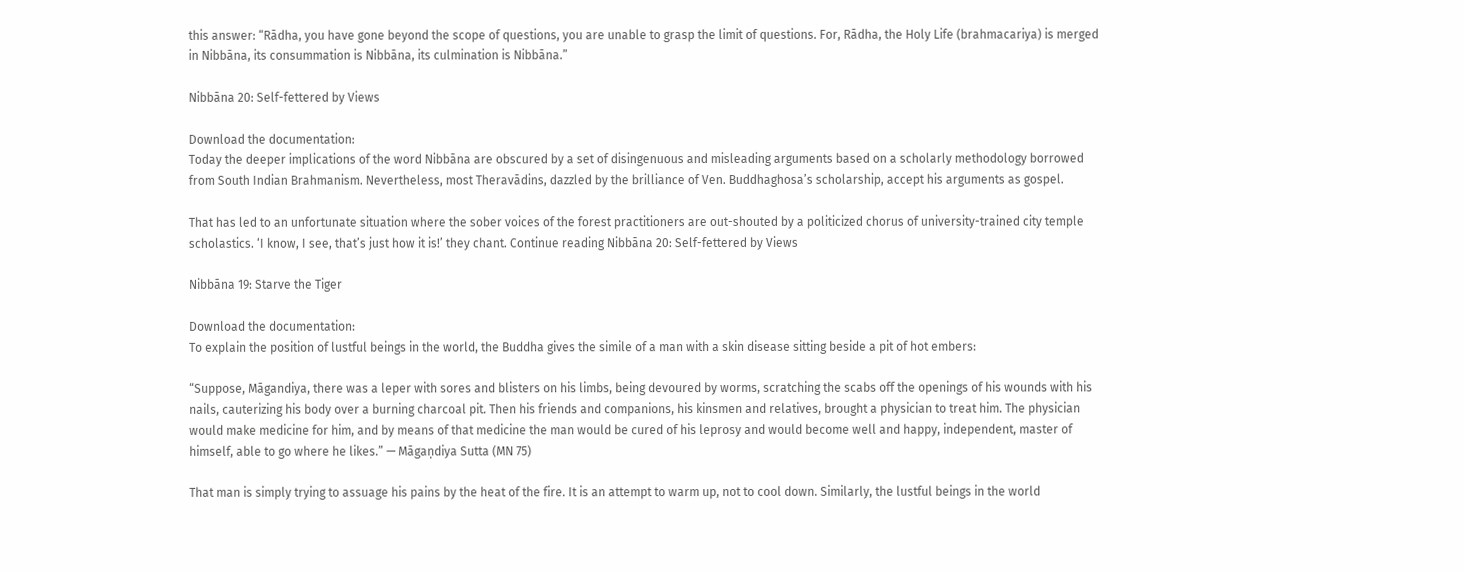this answer: “Rādha, you have gone beyond the scope of questions, you are unable to grasp the limit of questions. For, Rādha, the Holy Life (brahmacariya) is merged in Nibbāna, its consummation is Nibbāna, its culmination is Nibbāna.”

Nibbāna 20: Self-fettered by Views

Download the documentation:
Today the deeper implications of the word Nibbāna are obscured by a set of disingenuous and misleading arguments based on a scholarly methodology borrowed from South Indian Brahmanism. Nevertheless, most Theravādins, dazzled by the brilliance of Ven. Buddhaghosa’s scholarship, accept his arguments as gospel.

That has led to an unfortunate situation where the sober voices of the forest practitioners are out-shouted by a politicized chorus of university-trained city temple scholastics. ‘I know, I see, that’s just how it is!’ they chant. Continue reading Nibbāna 20: Self-fettered by Views

Nibbāna 19: Starve the Tiger

Download the documentation:
To explain the position of lustful beings in the world, the Buddha gives the simile of a man with a skin disease sitting beside a pit of hot embers:

“Suppose, Māgandiya, there was a leper with sores and blisters on his limbs, being devoured by worms, scratching the scabs off the openings of his wounds with his nails, cauterizing his body over a burning charcoal pit. Then his friends and companions, his kinsmen and relatives, brought a physician to treat him. The physician would make medicine for him, and by means of that medicine the man would be cured of his leprosy and would become well and happy, independent, master of himself, able to go where he likes.” — Māgaṇdiya Sutta (MN 75)

That man is simply trying to assuage his pains by the heat of the fire. It is an attempt to warm up, not to cool down. Similarly, the lustful beings in the world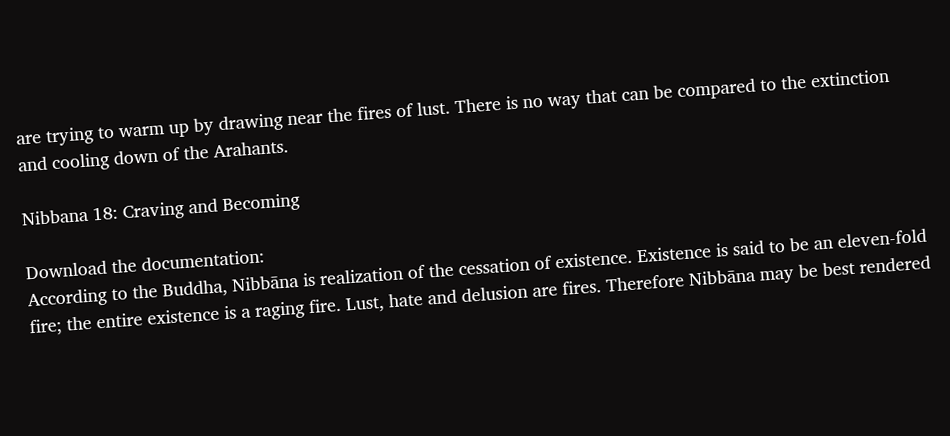are trying to warm up by drawing near the fires of lust. There is no way that can be compared to the extinction and cooling down of the Arahants.

Nibbana 18: Craving and Becoming

Download the documentation:
According to the Buddha, Nibbāna is realization of the cessation of existence. Existence is said to be an eleven-fold fire; the entire existence is a raging fire. Lust, hate and delusion are fires. Therefore Nibbāna may be best rendered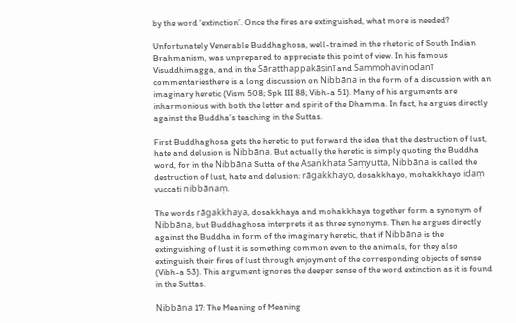by the word ‘extinction’. Once the fires are extinguished, what more is needed?

Unfortunately Venerable Buddhaghosa, well-trained in the rhetoric of South Indian Brahmanism, was unprepared to appreciate this point of view. In his famous Visuddhimagga, and in the Sāratthappakāsinī and Sammohavinodanī commentariesthere is a long discussion on Nibbāna in the form of a discussion with an imaginary heretic (Vism 508; Spk III 88; Vibh-a 51). Many of his arguments are inharmonious with both the letter and spirit of the Dhamma. In fact, he argues directly against the Buddha’s teaching in the Suttas.

First Buddhaghosa gets the heretic to put forward the idea that the destruction of lust, hate and delusion is Nibbāna. But actually the heretic is simply quoting the Buddha word, for in the Nibbāna Sutta of the Asaṅkhata Saṃyutta, Nibbāna is called the destruction of lust, hate and delusion: rāgakkhayo, dosakkhayo, mohakkhayo idaṃ vuccati nibbānaṃ.

The words rāgakkhaya, dosakkhaya and mohakkhaya together form a synonym of Nibbāna, but Buddhaghosa interprets it as three synonyms. Then he argues directly against the Buddha in form of the imaginary heretic, that if Nibbāna is the extinguishing of lust it is something common even to the animals, for they also extinguish their fires of lust through enjoyment of the corresponding objects of sense (Vibh-a 53). This argument ignores the deeper sense of the word extinction as it is found in the Suttas.

Nibbāna 17: The Meaning of Meaning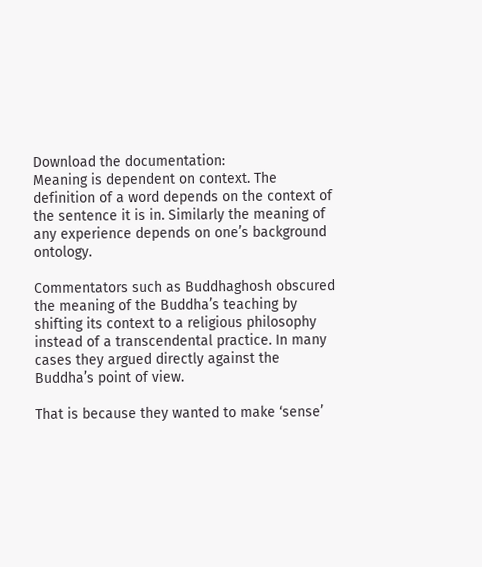Download the documentation:
Meaning is dependent on context. The definition of a word depends on the context of the sentence it is in. Similarly the meaning of any experience depends on one’s background ontology.

Commentators such as Buddhaghosh obscured the meaning of the Buddha’s teaching by shifting its context to a religious philosophy instead of a transcendental practice. In many cases they argued directly against the Buddha’s point of view.

That is because they wanted to make ‘sense’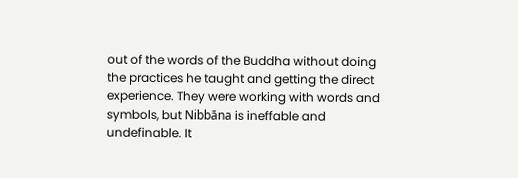out of the words of the Buddha without doing the practices he taught and getting the direct experience. They were working with words and symbols, but Nibbāna is ineffable and undefinable. It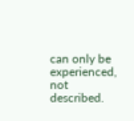can only be experienced, not described.